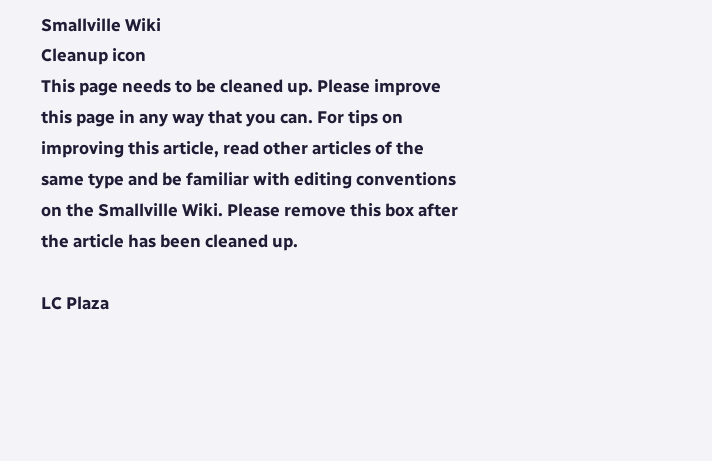Smallville Wiki
Cleanup icon
This page needs to be cleaned up. Please improve this page in any way that you can. For tips on improving this article, read other articles of the same type and be familiar with editing conventions on the Smallville Wiki. Please remove this box after the article has been cleaned up.

LC Plaza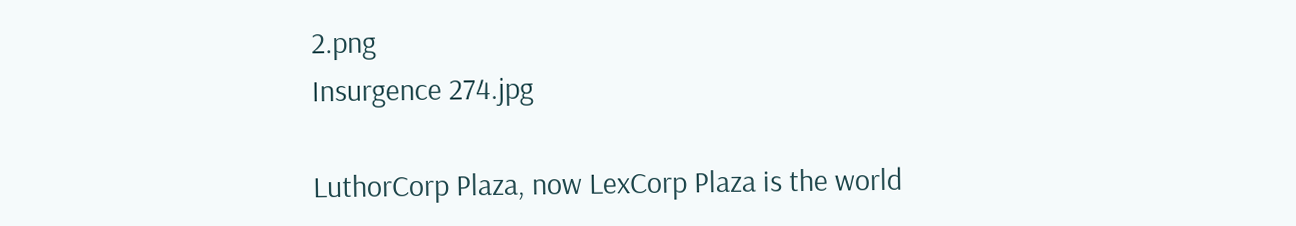2.png
Insurgence 274.jpg

LuthorCorp Plaza, now LexCorp Plaza is the world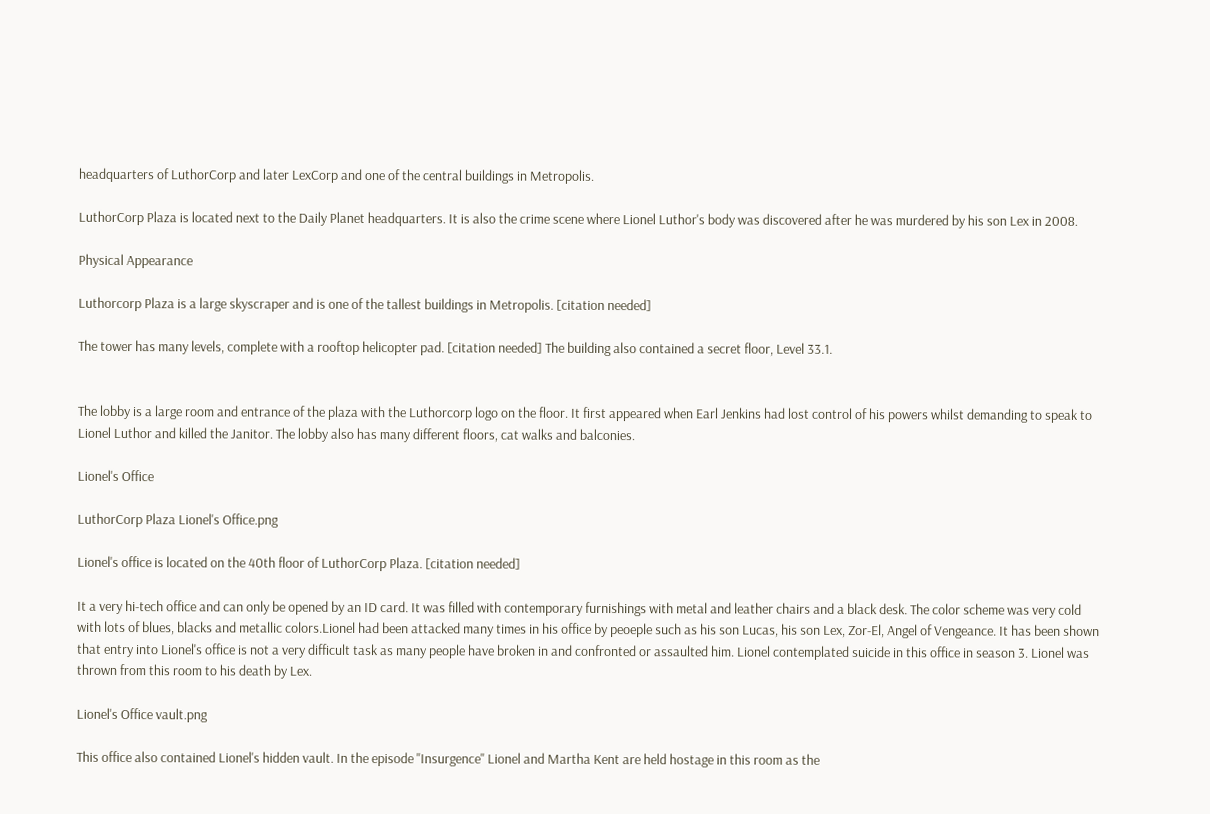headquarters of LuthorCorp and later LexCorp and one of the central buildings in Metropolis.

LuthorCorp Plaza is located next to the Daily Planet headquarters. It is also the crime scene where Lionel Luthor's body was discovered after he was murdered by his son Lex in 2008.

Physical Appearance

Luthorcorp Plaza is a large skyscraper and is one of the tallest buildings in Metropolis. [citation needed]

The tower has many levels, complete with a rooftop helicopter pad. [citation needed] The building also contained a secret floor, Level 33.1.


The lobby is a large room and entrance of the plaza with the Luthorcorp logo on the floor. It first appeared when Earl Jenkins had lost control of his powers whilst demanding to speak to Lionel Luthor and killed the Janitor. The lobby also has many different floors, cat walks and balconies.

Lionel's Office

LuthorCorp Plaza Lionel's Office.png

Lionel's office is located on the 40th floor of LuthorCorp Plaza. [citation needed]

It a very hi-tech office and can only be opened by an ID card. It was filled with contemporary furnishings with metal and leather chairs and a black desk. The color scheme was very cold with lots of blues, blacks and metallic colors.Lionel had been attacked many times in his office by peoeple such as his son Lucas, his son Lex, Zor-El, Angel of Vengeance. It has been shown that entry into Lionel's office is not a very difficult task as many people have broken in and confronted or assaulted him. Lionel contemplated suicide in this office in season 3. Lionel was thrown from this room to his death by Lex.

Lionel's Office vault.png

This office also contained Lionel's hidden vault. In the episode "Insurgence" Lionel and Martha Kent are held hostage in this room as the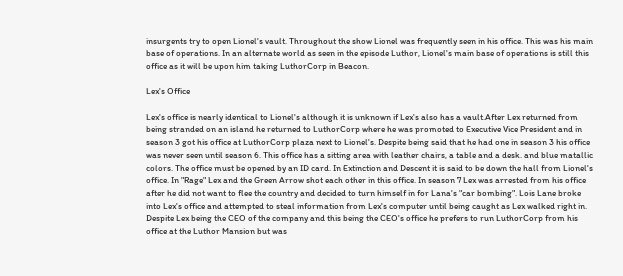insurgents try to open Lionel's vault. Throughout the show Lionel was frequently seen in his office. This was his main base of operations. In an alternate world as seen in the episode Luthor, Lionel's main base of operations is still this office as it will be upon him taking LuthorCorp in Beacon.

Lex's Office

Lex's office is nearly identical to Lionel's although it is unknown if Lex's also has a vault.After Lex returned from being stranded on an island he returned to LuthorCorp where he was promoted to Executive Vice President and in season 3 got his office at LuthorCorp plaza next to Lionel's. Despite being said that he had one in season 3 his office was never seen until season 6. This office has a sitting area with leather chairs, a table and a desk. and blue matallic colors. The office must be opened by an ID card. In Extinction and Descent it is said to be down the hall from Lionel's office. In "Rage" Lex and the Green Arrow shot each other in this office. In season 7 Lex was arrested from his office after he did not want to flee the country and decided to turn himself in for Lana's "car bombing". Lois Lane broke into Lex's office and attempted to steal information from Lex's computer until being caught as Lex walked right in. Despite Lex being the CEO of the company and this being the CEO's office he prefers to run LuthorCorp from his office at the Luthor Mansion but was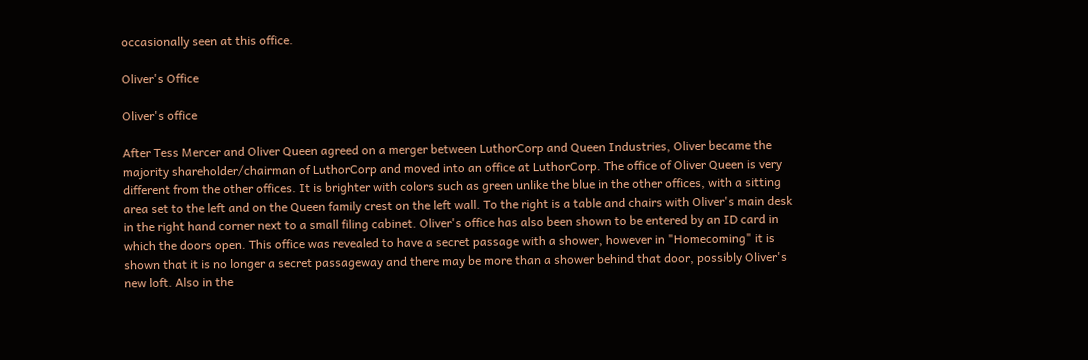occasionally seen at this office.

Oliver's Office

Oliver's office

After Tess Mercer and Oliver Queen agreed on a merger between LuthorCorp and Queen Industries, Oliver became the majority shareholder/chairman of LuthorCorp and moved into an office at LuthorCorp. The office of Oliver Queen is very different from the other offices. It is brighter with colors such as green unlike the blue in the other offices, with a sitting area set to the left and on the Queen family crest on the left wall. To the right is a table and chairs with Oliver's main desk in the right hand corner next to a small filing cabinet. Oliver's office has also been shown to be entered by an ID card in which the doors open. This office was revealed to have a secret passage with a shower, however in "Homecoming" it is shown that it is no longer a secret passageway and there may be more than a shower behind that door, possibly Oliver's new loft. Also in the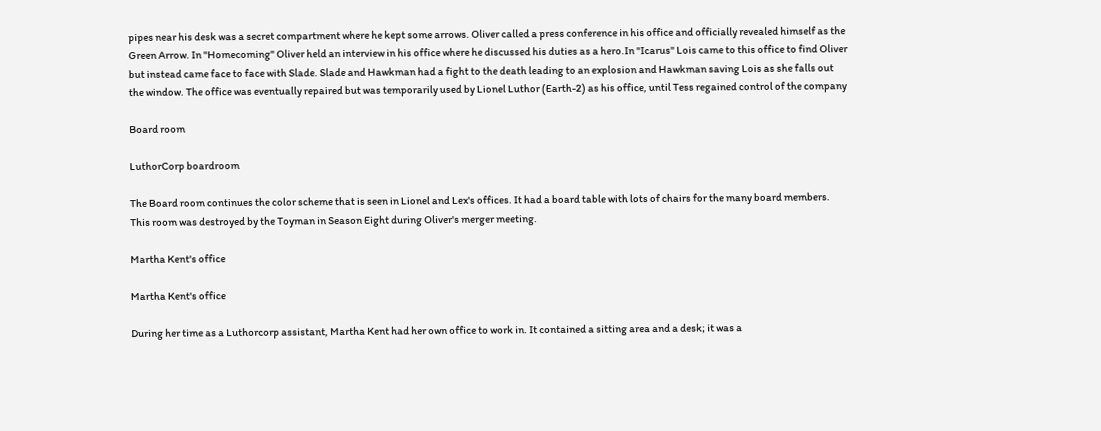pipes near his desk was a secret compartment where he kept some arrows. Oliver called a press conference in his office and officially revealed himself as the Green Arrow. In "Homecoming" Oliver held an interview in his office where he discussed his duties as a hero.In "Icarus" Lois came to this office to find Oliver but instead came face to face with Slade. Slade and Hawkman had a fight to the death leading to an explosion and Hawkman saving Lois as she falls out the window. The office was eventually repaired but was temporarily used by Lionel Luthor (Earth-2) as his office, until Tess regained control of the company

Board room

LuthorCorp boardroom

The Board room continues the color scheme that is seen in Lionel and Lex's offices. It had a board table with lots of chairs for the many board members. This room was destroyed by the Toyman in Season Eight during Oliver's merger meeting.

Martha Kent's office

Martha Kent's office

During her time as a Luthorcorp assistant, Martha Kent had her own office to work in. It contained a sitting area and a desk; it was a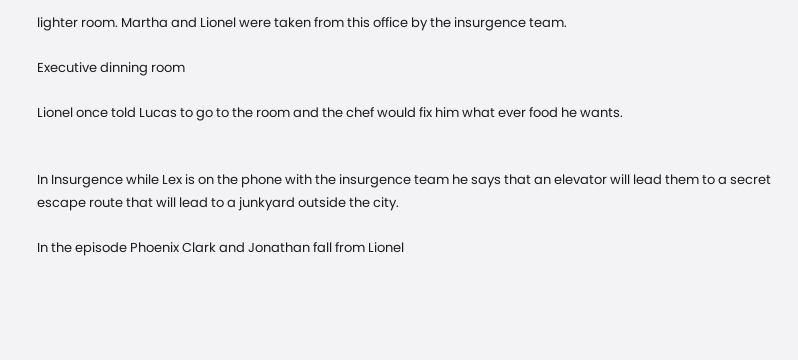lighter room. Martha and Lionel were taken from this office by the insurgence team.

Executive dinning room

Lionel once told Lucas to go to the room and the chef would fix him what ever food he wants.


In Insurgence while Lex is on the phone with the insurgence team he says that an elevator will lead them to a secret escape route that will lead to a junkyard outside the city.

In the episode Phoenix Clark and Jonathan fall from Lionel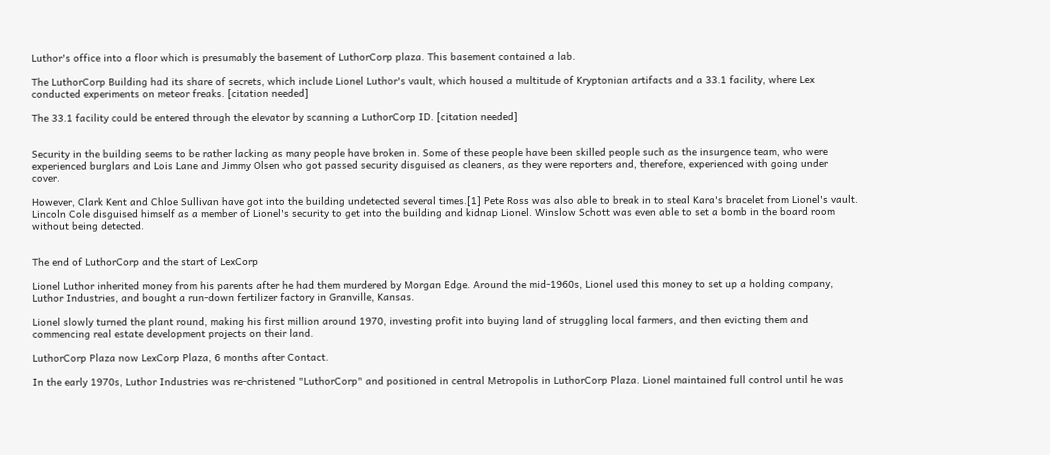Luthor's office into a floor which is presumably the basement of LuthorCorp plaza. This basement contained a lab.

The LuthorCorp Building had its share of secrets, which include Lionel Luthor's vault, which housed a multitude of Kryptonian artifacts and a 33.1 facility, where Lex conducted experiments on meteor freaks. [citation needed]

The 33.1 facility could be entered through the elevator by scanning a LuthorCorp ID. [citation needed]


Security in the building seems to be rather lacking as many people have broken in. Some of these people have been skilled people such as the insurgence team, who were experienced burglars and Lois Lane and Jimmy Olsen who got passed security disguised as cleaners, as they were reporters and, therefore, experienced with going under cover.

However, Clark Kent and Chloe Sullivan have got into the building undetected several times.[1] Pete Ross was also able to break in to steal Kara's bracelet from Lionel's vault. Lincoln Cole disguised himself as a member of Lionel's security to get into the building and kidnap Lionel. Winslow Schott was even able to set a bomb in the board room without being detected.


The end of LuthorCorp and the start of LexCorp

Lionel Luthor inherited money from his parents after he had them murdered by Morgan Edge. Around the mid-1960s, Lionel used this money to set up a holding company, Luthor Industries, and bought a run-down fertilizer factory in Granville, Kansas.

Lionel slowly turned the plant round, making his first million around 1970, investing profit into buying land of struggling local farmers, and then evicting them and commencing real estate development projects on their land.

LuthorCorp Plaza now LexCorp Plaza, 6 months after Contact.

In the early 1970s, Luthor Industries was re-christened "LuthorCorp" and positioned in central Metropolis in LuthorCorp Plaza. Lionel maintained full control until he was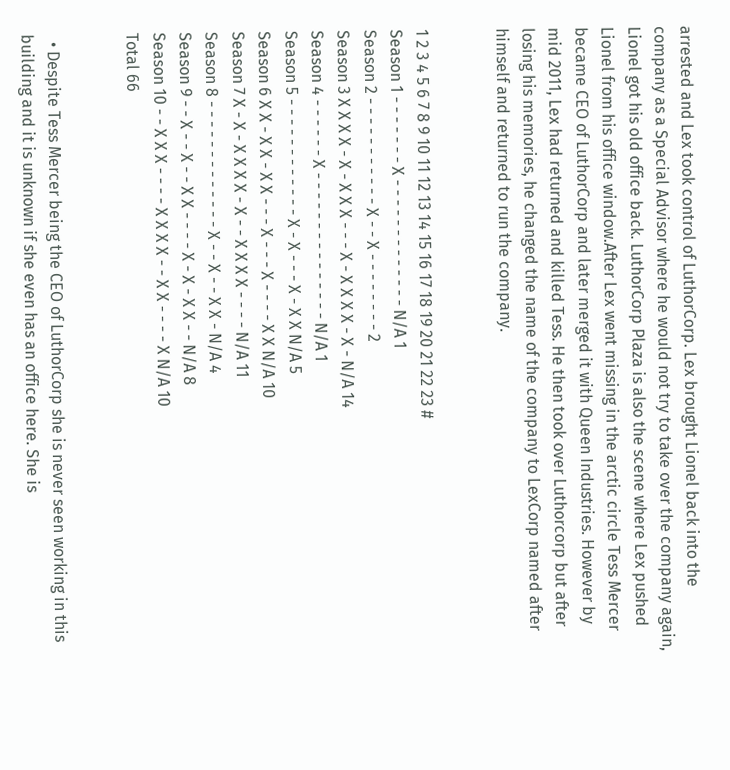arrested and Lex took control of LuthorCorp. Lex brought Lionel back into the company as a Special Advisor where he would not try to take over the company again, Lionel got his old office back. LuthorCorp Plaza is also the scene where Lex pushed Lionel from his office window.After Lex went missing in the arctic circle Tess Mercer became CEO of LuthorCorp and later merged it with Queen Industries. However by mid 2011, Lex had returned and killed Tess. He then took over Luthorcorp but after losing his memories, he changed the name of the company to LexCorp named after himself and returned to run the company.


1 2 3 4 5 6 7 8 9 10 11 12 13 14 15 16 17 18 19 20 21 22 23 #
Season 1 - - - - - - - X - - - - - - - - - - - - - N/A 1
Season 2 - - - - - - - - - - - X - - X - - - - - - - - 2
Season 3 X X X X - X - X X X - - - X - X X X X - X - N/A 14
Season 4 - - - - - - X - - - - - - - - - - - - - - - N/A 1
Season 5 - - - - - - - - - - - - X - X - - - X - X X N/A 5
Season 6 X X - X X - X X - - - X - - - X - - - - X X N/A 10
Season 7 X - X - X X X X - X - - X X X X - - - - N/A 11
Season 8 - - - - - - - - - - - - - X - - X - - X X - N/A 4
Season 9 - - X - - X - - X X - - - - X - X - X X - - N/A 8
Season 10 - - X X X - - - - X X X X - - X X - - - - X N/A 10
Total 66


  • Despite Tess Mercer being the CEO of LuthorCorp she is never seen working in this building and it is unknown if she even has an office here. She is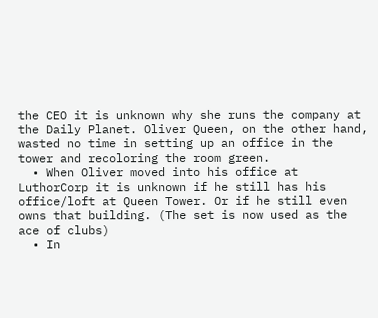the CEO it is unknown why she runs the company at the Daily Planet. Oliver Queen, on the other hand, wasted no time in setting up an office in the tower and recoloring the room green.
  • When Oliver moved into his office at LuthorCorp it is unknown if he still has his office/loft at Queen Tower. Or if he still even owns that building. (The set is now used as the ace of clubs)
  • In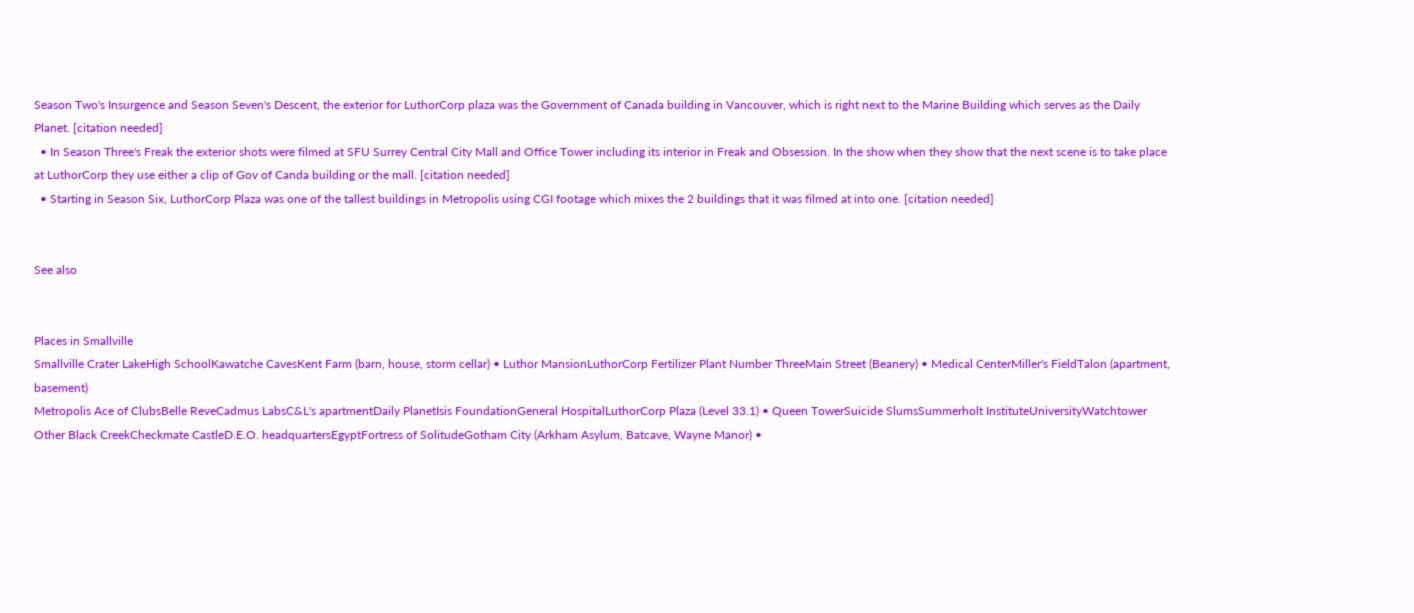Season Two's Insurgence and Season Seven's Descent, the exterior for LuthorCorp plaza was the Government of Canada building in Vancouver, which is right next to the Marine Building which serves as the Daily Planet. [citation needed]
  • In Season Three's Freak the exterior shots were filmed at SFU Surrey Central City Mall and Office Tower including its interior in Freak and Obsession. In the show when they show that the next scene is to take place at LuthorCorp they use either a clip of Gov of Canda building or the mall. [citation needed]
  • Starting in Season Six, LuthorCorp Plaza was one of the tallest buildings in Metropolis using CGI footage which mixes the 2 buildings that it was filmed at into one. [citation needed]


See also


Places in Smallville
Smallville Crater LakeHigh SchoolKawatche CavesKent Farm (barn, house, storm cellar) • Luthor MansionLuthorCorp Fertilizer Plant Number ThreeMain Street (Beanery) • Medical CenterMiller's FieldTalon (apartment, basement)
Metropolis Ace of ClubsBelle ReveCadmus LabsC&L's apartmentDaily PlanetIsis FoundationGeneral HospitalLuthorCorp Plaza (Level 33.1) • Queen TowerSuicide SlumsSummerholt InstituteUniversityWatchtower
Other Black CreekCheckmate CastleD.E.O. headquartersEgyptFortress of SolitudeGotham City (Arkham Asylum, Batcave, Wayne Manor) •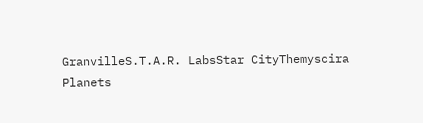GranvilleS.T.A.R. LabsStar CityThemyscira
Planets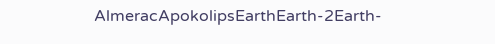AlmeracApokolipsEarthEarth-2Earth-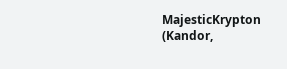MajesticKrypton (Kandor,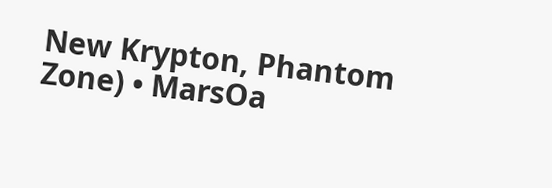New Krypton, Phantom Zone) • MarsOa